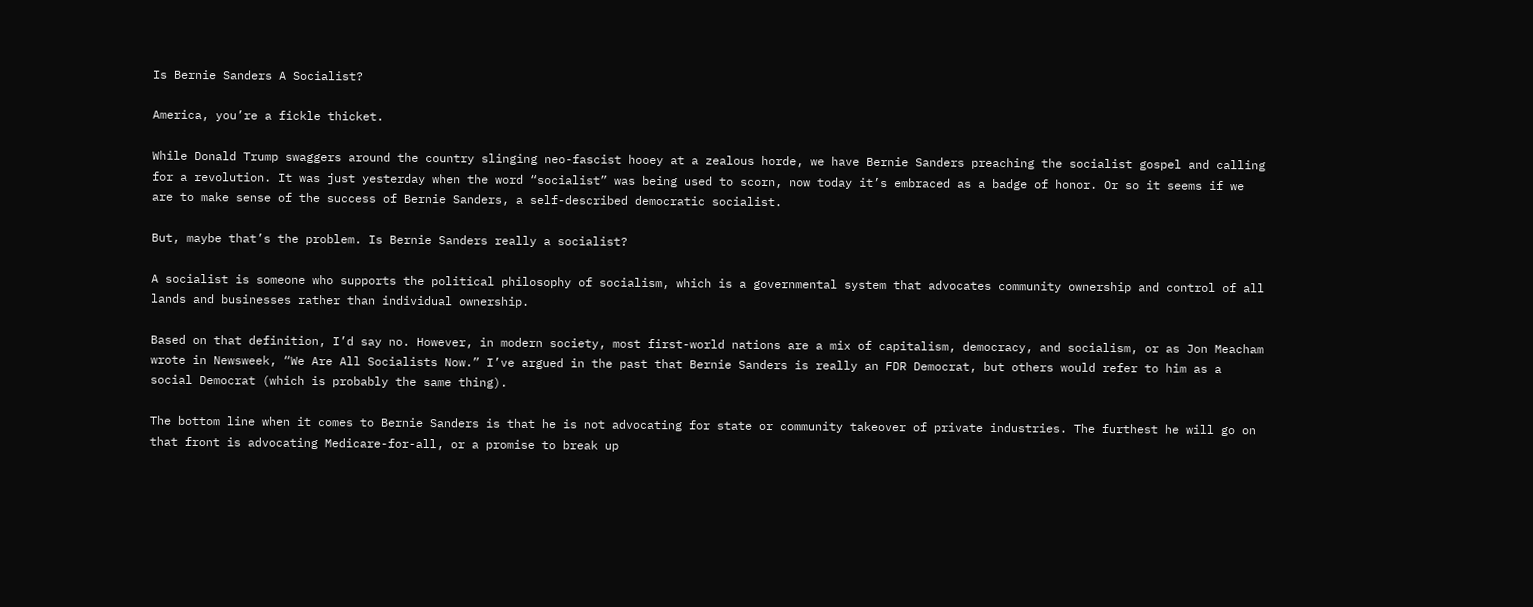Is Bernie Sanders A Socialist?

America, you’re a fickle thicket.

While Donald Trump swaggers around the country slinging neo-fascist hooey at a zealous horde, we have Bernie Sanders preaching the socialist gospel and calling for a revolution. It was just yesterday when the word “socialist” was being used to scorn, now today it’s embraced as a badge of honor. Or so it seems if we are to make sense of the success of Bernie Sanders, a self-described democratic socialist.

But, maybe that’s the problem. Is Bernie Sanders really a socialist?

A socialist is someone who supports the political philosophy of socialism, which is a governmental system that advocates community ownership and control of all lands and businesses rather than individual ownership.

Based on that definition, I’d say no. However, in modern society, most first-world nations are a mix of capitalism, democracy, and socialism, or as Jon Meacham wrote in Newsweek, “We Are All Socialists Now.” I’ve argued in the past that Bernie Sanders is really an FDR Democrat, but others would refer to him as a social Democrat (which is probably the same thing).

The bottom line when it comes to Bernie Sanders is that he is not advocating for state or community takeover of private industries. The furthest he will go on that front is advocating Medicare-for-all, or a promise to break up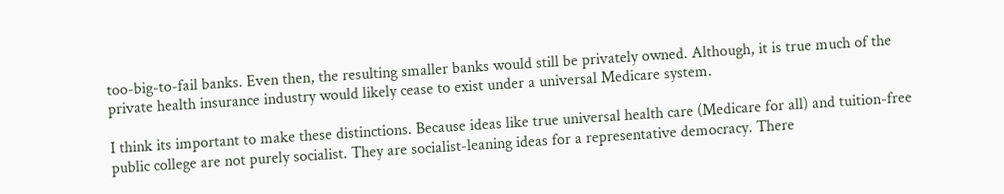too-big-to-fail banks. Even then, the resulting smaller banks would still be privately owned. Although, it is true much of the private health insurance industry would likely cease to exist under a universal Medicare system.

I think its important to make these distinctions. Because ideas like true universal health care (Medicare for all) and tuition-free public college are not purely socialist. They are socialist-leaning ideas for a representative democracy. There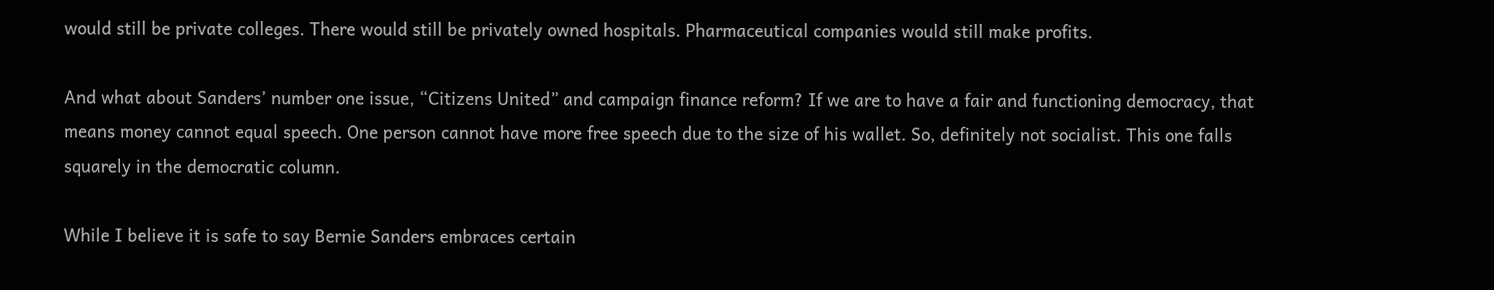would still be private colleges. There would still be privately owned hospitals. Pharmaceutical companies would still make profits.

And what about Sanders’ number one issue, “Citizens United” and campaign finance reform? If we are to have a fair and functioning democracy, that means money cannot equal speech. One person cannot have more free speech due to the size of his wallet. So, definitely not socialist. This one falls squarely in the democratic column.

While I believe it is safe to say Bernie Sanders embraces certain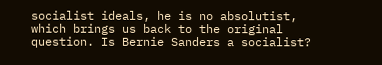socialist ideals, he is no absolutist, which brings us back to the original question. Is Bernie Sanders a socialist?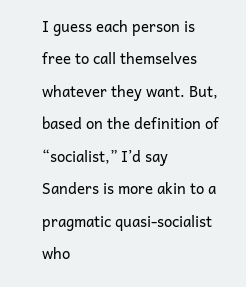I guess each person is free to call themselves whatever they want. But, based on the definition of “socialist,” I’d say Sanders is more akin to a pragmatic quasi-socialist who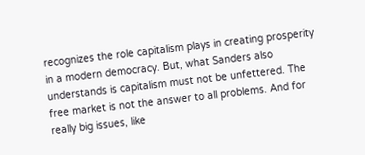recognizes the role capitalism plays in creating prosperity in a modern democracy. But, what Sanders also understands is capitalism must not be unfettered. The free market is not the answer to all problems. And for really big issues, like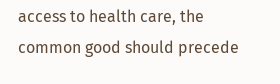access to health care, the common good should precede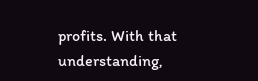profits. With that understanding,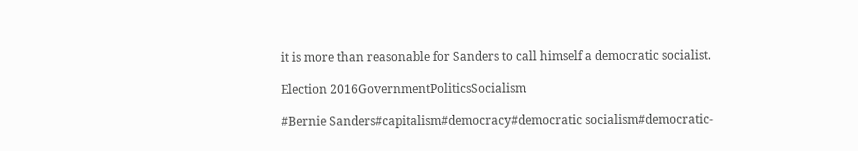it is more than reasonable for Sanders to call himself a democratic socialist.

Election 2016GovernmentPoliticsSocialism

#Bernie Sanders#capitalism#democracy#democratic socialism#democratic-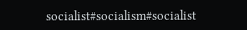socialist#socialism#socialist